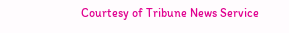Courtesy of Tribune News Service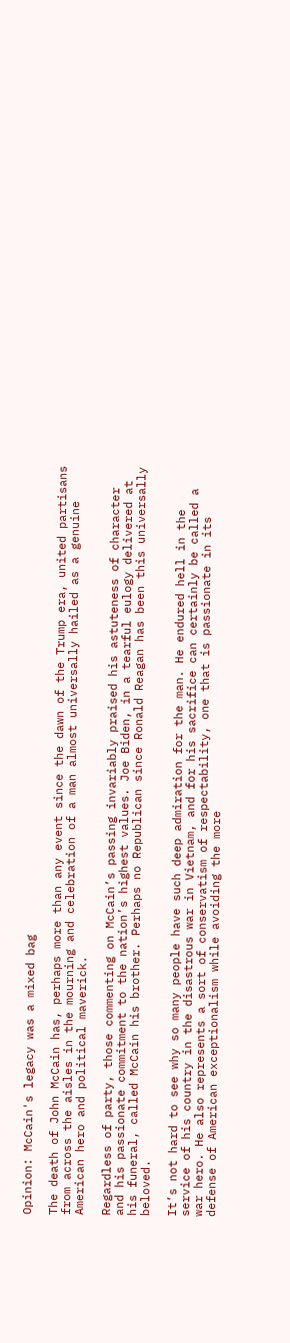Opinion: McCain's legacy was a mixed bag

The death of John McCain has, perhaps more than any event since the dawn of the Trump era, united partisans from across the aisles in the mourning and celebration of a man almost universally hailed as a genuine American hero and political maverick.

Regardless of party, those commenting on McCain’s passing invariably praised his astuteness of character and his passionate commitment to the nation’s highest values. Joe Biden, in a tearful eulogy delivered at his funeral, called McCain his brother. Perhaps no Republican since Ronald Reagan has been this universally beloved.

It’s not hard to see why so many people have such deep admiration for the man. He endured hell in the service of his country in the disastrous war in Vietnam, and for his sacrifice can certainly be called a war hero. He also represents a sort of conservatism of respectability, one that is passionate in its defense of American exceptionalism while avoiding the more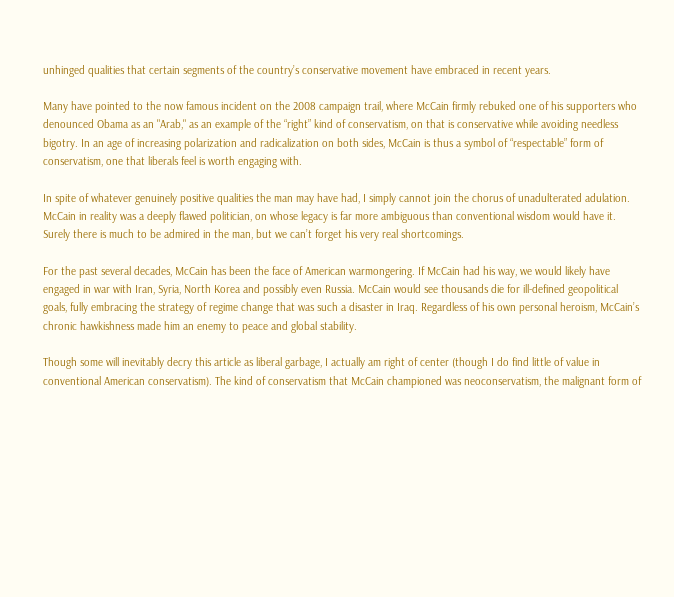unhinged qualities that certain segments of the country’s conservative movement have embraced in recent years.

Many have pointed to the now famous incident on the 2008 campaign trail, where McCain firmly rebuked one of his supporters who denounced Obama as an "Arab," as an example of the “right” kind of conservatism, on that is conservative while avoiding needless bigotry. In an age of increasing polarization and radicalization on both sides, McCain is thus a symbol of “respectable” form of conservatism, one that liberals feel is worth engaging with.

In spite of whatever genuinely positive qualities the man may have had, I simply cannot join the chorus of unadulterated adulation. McCain in reality was a deeply flawed politician, on whose legacy is far more ambiguous than conventional wisdom would have it. Surely there is much to be admired in the man, but we can’t forget his very real shortcomings.

For the past several decades, McCain has been the face of American warmongering. If McCain had his way, we would likely have engaged in war with Iran, Syria, North Korea and possibly even Russia. McCain would see thousands die for ill-defined geopolitical goals, fully embracing the strategy of regime change that was such a disaster in Iraq. Regardless of his own personal heroism, McCain’s chronic hawkishness made him an enemy to peace and global stability.

Though some will inevitably decry this article as liberal garbage, I actually am right of center (though I do find little of value in conventional American conservatism). The kind of conservatism that McCain championed was neoconservatism, the malignant form of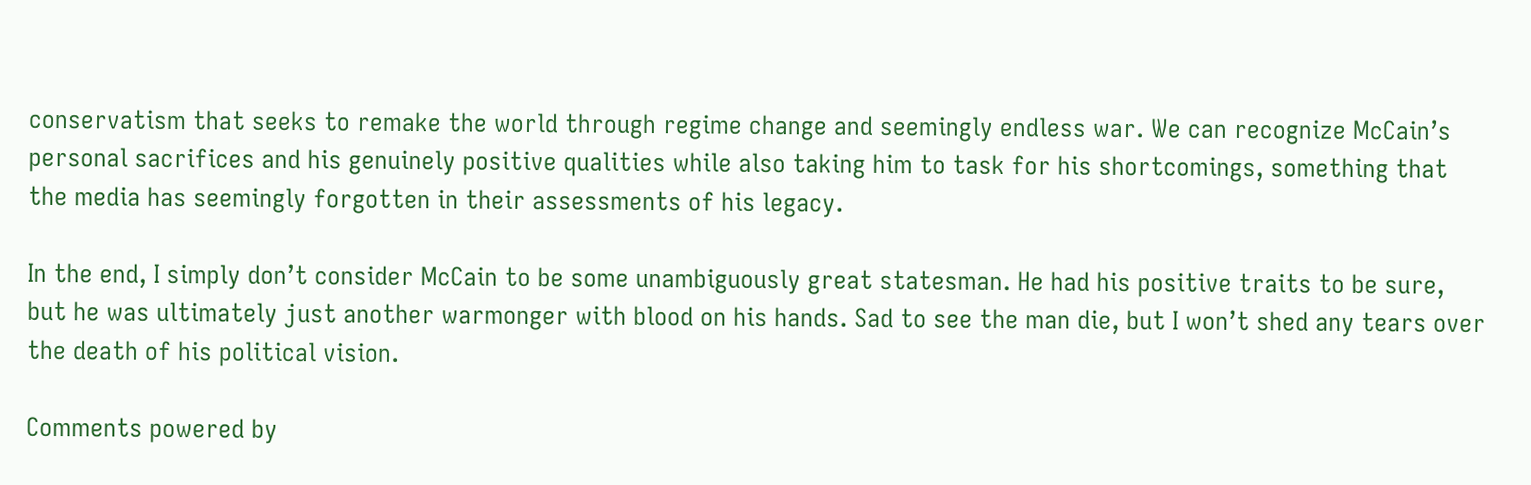conservatism that seeks to remake the world through regime change and seemingly endless war. We can recognize McCain’s personal sacrifices and his genuinely positive qualities while also taking him to task for his shortcomings, something that the media has seemingly forgotten in their assessments of his legacy.

In the end, I simply don’t consider McCain to be some unambiguously great statesman. He had his positive traits to be sure, but he was ultimately just another warmonger with blood on his hands. Sad to see the man die, but I won’t shed any tears over the death of his political vision.

Comments powered by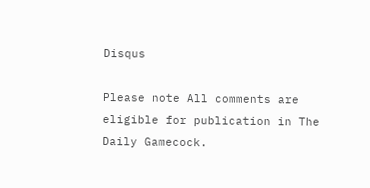Disqus

Please note All comments are eligible for publication in The Daily Gamecock.